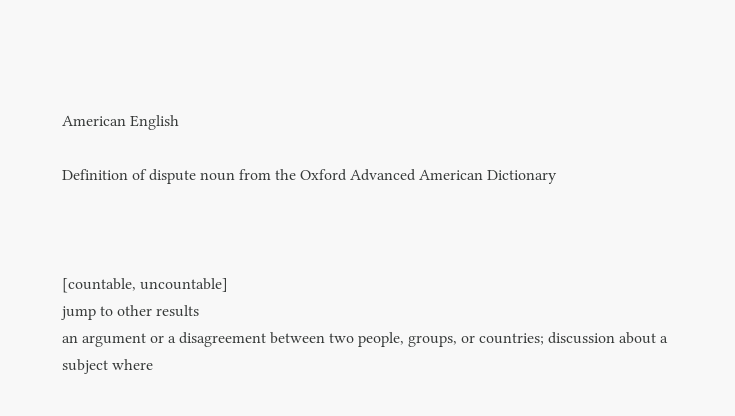American English

Definition of dispute noun from the Oxford Advanced American Dictionary



[countable, uncountable]
jump to other results
an argument or a disagreement between two people, groups, or countries; discussion about a subject where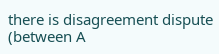there is disagreement dispute (between A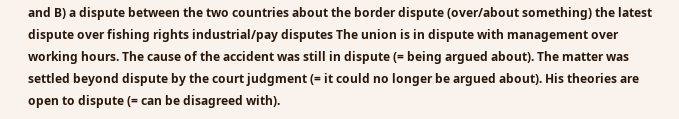and B) a dispute between the two countries about the border dispute (over/about something) the latest dispute over fishing rights industrial/pay disputes The union is in dispute with management over working hours. The cause of the accident was still in dispute (= being argued about). The matter was settled beyond dispute by the court judgment (= it could no longer be argued about). His theories are open to dispute (= can be disagreed with).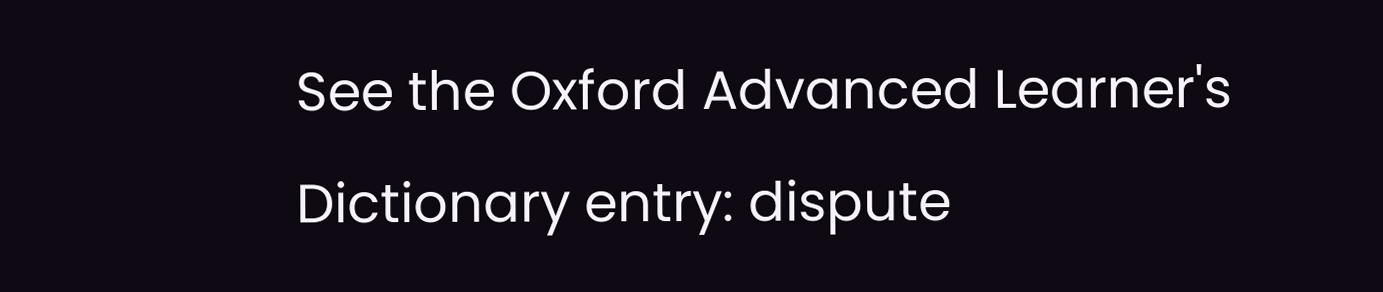See the Oxford Advanced Learner's Dictionary entry: dispute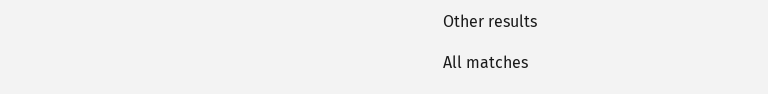Other results

All matches